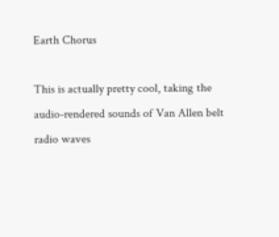Earth Chorus

This is actually pretty cool, taking the audio-rendered sounds of Van Allen belt radio waves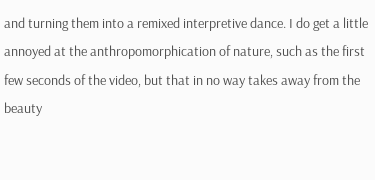and turning them into a remixed interpretive dance. I do get a little annoyed at the anthropomorphication of nature, such as the first few seconds of the video, but that in no way takes away from the beauty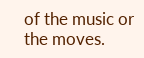of the music or the moves.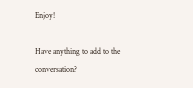Enjoy!

Have anything to add to the conversation?